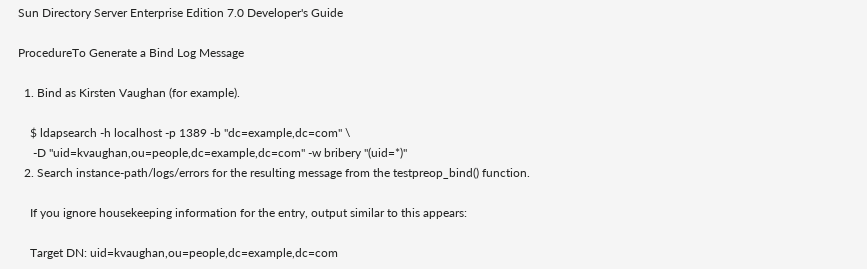Sun Directory Server Enterprise Edition 7.0 Developer's Guide

ProcedureTo Generate a Bind Log Message

  1. Bind as Kirsten Vaughan (for example).

    $ ldapsearch -h localhost -p 1389 -b "dc=example,dc=com" \
     -D "uid=kvaughan,ou=people,dc=example,dc=com" -w bribery "(uid=*)"
  2. Search instance-path/logs/errors for the resulting message from the testpreop_bind() function.

    If you ignore housekeeping information for the entry, output similar to this appears:

    Target DN: uid=kvaughan,ou=people,dc=example,dc=com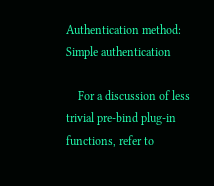Authentication method: Simple authentication

    For a discussion of less trivial pre-bind plug-in functions, refer to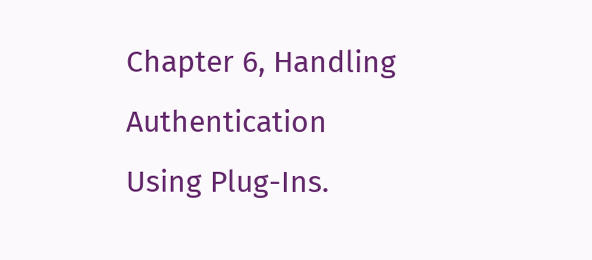Chapter 6, Handling Authentication Using Plug-Ins.